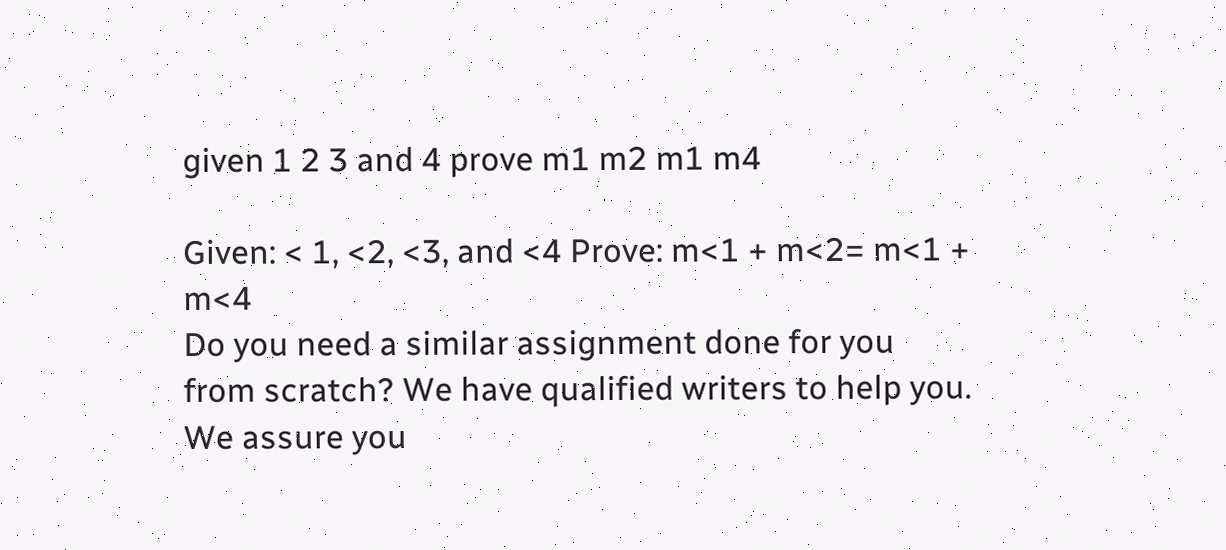given 1 2 3 and 4 prove m1 m2 m1 m4

Given: < 1, <2, <3, and <4 Prove: m<1 + m<2= m<1 + m<4
Do you need a similar assignment done for you from scratch? We have qualified writers to help you. We assure you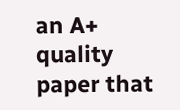an A+ quality paper that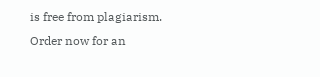is free from plagiarism. Order now for an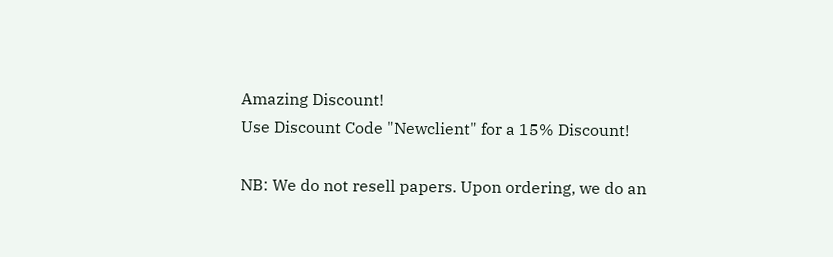Amazing Discount!
Use Discount Code "Newclient" for a 15% Discount!

NB: We do not resell papers. Upon ordering, we do an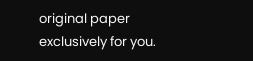original paper exclusively for you.